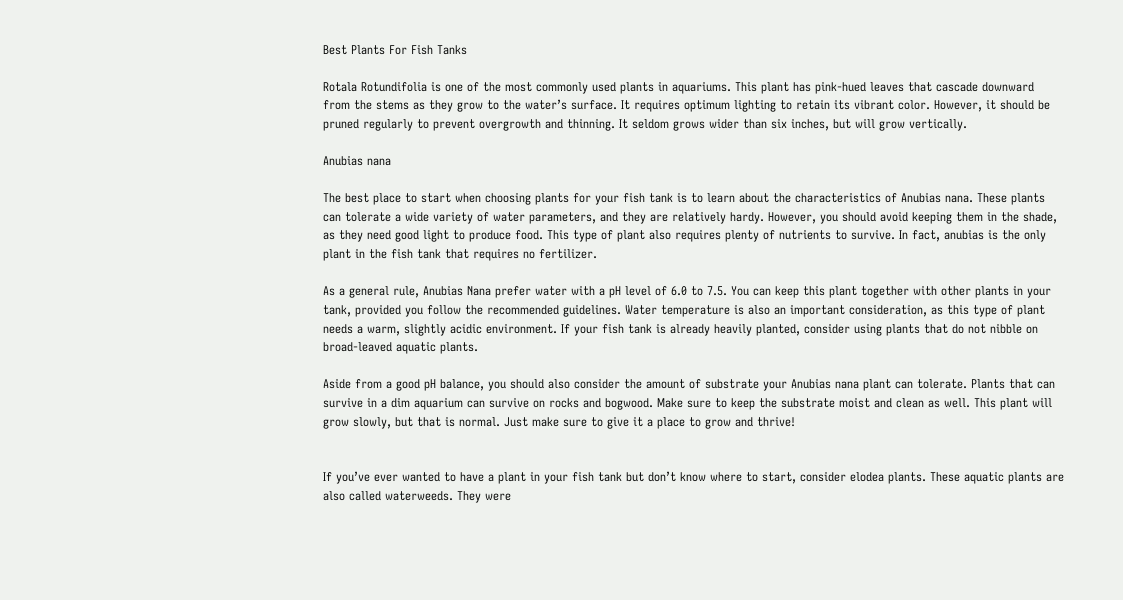Best Plants For Fish Tanks

Rotala Rotundifolia is one of the most commonly used plants in aquariums. This plant has pink-hued leaves that cascade downward from the stems as they grow to the water’s surface. It requires optimum lighting to retain its vibrant color. However, it should be pruned regularly to prevent overgrowth and thinning. It seldom grows wider than six inches, but will grow vertically.

Anubias nana

The best place to start when choosing plants for your fish tank is to learn about the characteristics of Anubias nana. These plants can tolerate a wide variety of water parameters, and they are relatively hardy. However, you should avoid keeping them in the shade, as they need good light to produce food. This type of plant also requires plenty of nutrients to survive. In fact, anubias is the only plant in the fish tank that requires no fertilizer.

As a general rule, Anubias Nana prefer water with a pH level of 6.0 to 7.5. You can keep this plant together with other plants in your tank, provided you follow the recommended guidelines. Water temperature is also an important consideration, as this type of plant needs a warm, slightly acidic environment. If your fish tank is already heavily planted, consider using plants that do not nibble on broad-leaved aquatic plants.

Aside from a good pH balance, you should also consider the amount of substrate your Anubias nana plant can tolerate. Plants that can survive in a dim aquarium can survive on rocks and bogwood. Make sure to keep the substrate moist and clean as well. This plant will grow slowly, but that is normal. Just make sure to give it a place to grow and thrive!


If you’ve ever wanted to have a plant in your fish tank but don’t know where to start, consider elodea plants. These aquatic plants are also called waterweeds. They were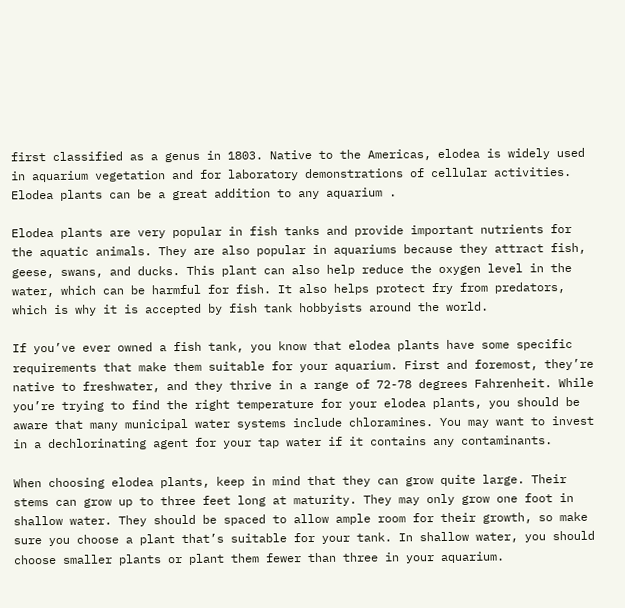first classified as a genus in 1803. Native to the Americas, elodea is widely used in aquarium vegetation and for laboratory demonstrations of cellular activities. Elodea plants can be a great addition to any aquarium .

Elodea plants are very popular in fish tanks and provide important nutrients for the aquatic animals. They are also popular in aquariums because they attract fish, geese, swans, and ducks. This plant can also help reduce the oxygen level in the water, which can be harmful for fish. It also helps protect fry from predators, which is why it is accepted by fish tank hobbyists around the world.

If you’ve ever owned a fish tank, you know that elodea plants have some specific requirements that make them suitable for your aquarium. First and foremost, they’re native to freshwater, and they thrive in a range of 72-78 degrees Fahrenheit. While you’re trying to find the right temperature for your elodea plants, you should be aware that many municipal water systems include chloramines. You may want to invest in a dechlorinating agent for your tap water if it contains any contaminants.

When choosing elodea plants, keep in mind that they can grow quite large. Their stems can grow up to three feet long at maturity. They may only grow one foot in shallow water. They should be spaced to allow ample room for their growth, so make sure you choose a plant that’s suitable for your tank. In shallow water, you should choose smaller plants or plant them fewer than three in your aquarium.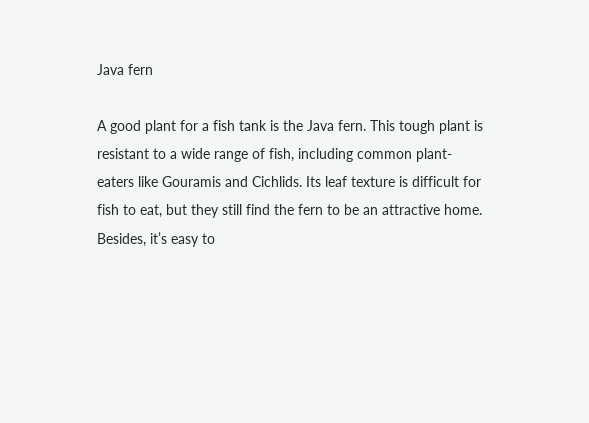Java fern

A good plant for a fish tank is the Java fern. This tough plant is resistant to a wide range of fish, including common plant-eaters like Gouramis and Cichlids. Its leaf texture is difficult for fish to eat, but they still find the fern to be an attractive home. Besides, it’s easy to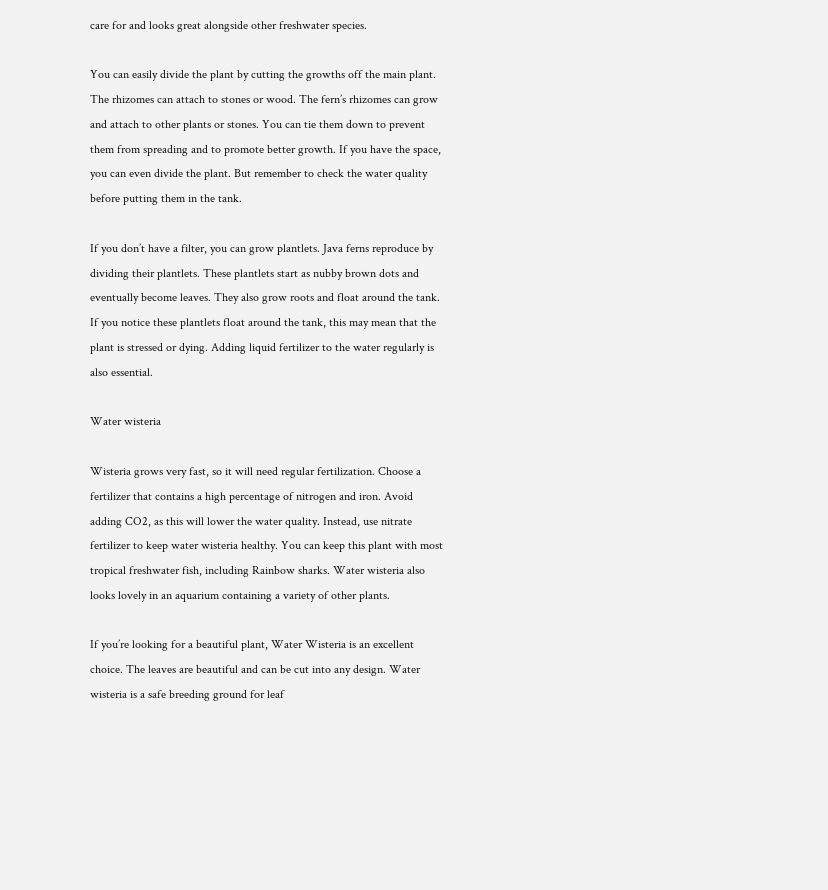care for and looks great alongside other freshwater species.

You can easily divide the plant by cutting the growths off the main plant. The rhizomes can attach to stones or wood. The fern’s rhizomes can grow and attach to other plants or stones. You can tie them down to prevent them from spreading and to promote better growth. If you have the space, you can even divide the plant. But remember to check the water quality before putting them in the tank.

If you don’t have a filter, you can grow plantlets. Java ferns reproduce by dividing their plantlets. These plantlets start as nubby brown dots and eventually become leaves. They also grow roots and float around the tank. If you notice these plantlets float around the tank, this may mean that the plant is stressed or dying. Adding liquid fertilizer to the water regularly is also essential.

Water wisteria

Wisteria grows very fast, so it will need regular fertilization. Choose a fertilizer that contains a high percentage of nitrogen and iron. Avoid adding CO2, as this will lower the water quality. Instead, use nitrate fertilizer to keep water wisteria healthy. You can keep this plant with most tropical freshwater fish, including Rainbow sharks. Water wisteria also looks lovely in an aquarium containing a variety of other plants.

If you’re looking for a beautiful plant, Water Wisteria is an excellent choice. The leaves are beautiful and can be cut into any design. Water wisteria is a safe breeding ground for leaf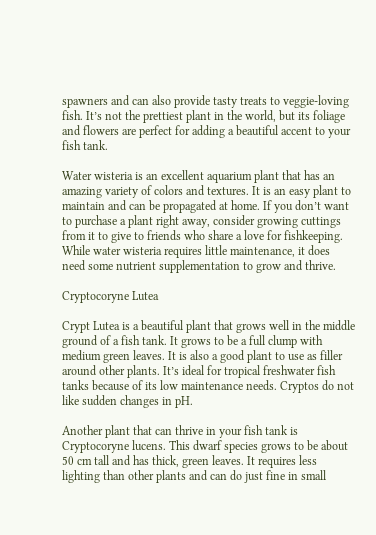spawners and can also provide tasty treats to veggie-loving fish. It’s not the prettiest plant in the world, but its foliage and flowers are perfect for adding a beautiful accent to your fish tank.

Water wisteria is an excellent aquarium plant that has an amazing variety of colors and textures. It is an easy plant to maintain and can be propagated at home. If you don’t want to purchase a plant right away, consider growing cuttings from it to give to friends who share a love for fishkeeping. While water wisteria requires little maintenance, it does need some nutrient supplementation to grow and thrive.

Cryptocoryne Lutea

Crypt Lutea is a beautiful plant that grows well in the middle ground of a fish tank. It grows to be a full clump with medium green leaves. It is also a good plant to use as filler around other plants. It’s ideal for tropical freshwater fish tanks because of its low maintenance needs. Cryptos do not like sudden changes in pH.

Another plant that can thrive in your fish tank is Cryptocoryne lucens. This dwarf species grows to be about 50 cm tall and has thick, green leaves. It requires less lighting than other plants and can do just fine in small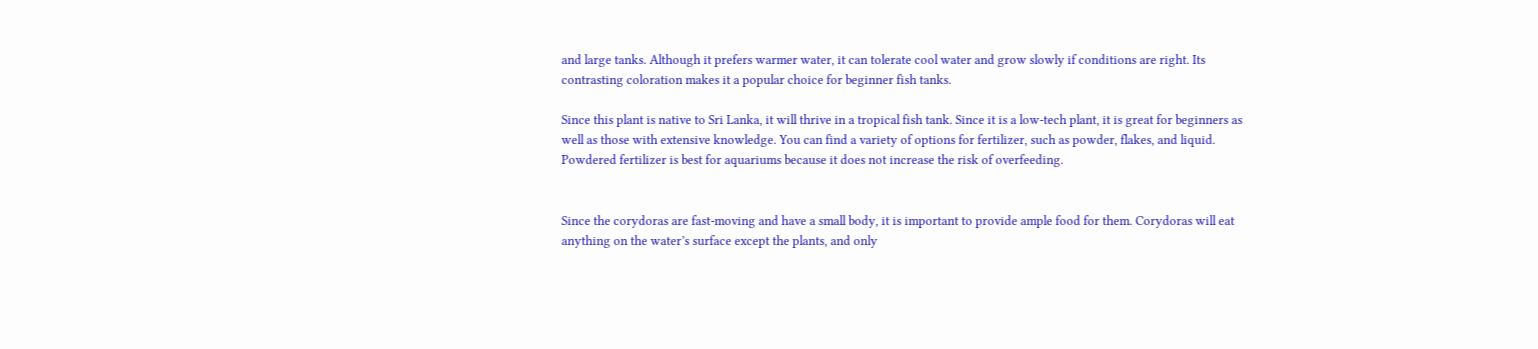and large tanks. Although it prefers warmer water, it can tolerate cool water and grow slowly if conditions are right. Its contrasting coloration makes it a popular choice for beginner fish tanks.

Since this plant is native to Sri Lanka, it will thrive in a tropical fish tank. Since it is a low-tech plant, it is great for beginners as well as those with extensive knowledge. You can find a variety of options for fertilizer, such as powder, flakes, and liquid. Powdered fertilizer is best for aquariums because it does not increase the risk of overfeeding.


Since the corydoras are fast-moving and have a small body, it is important to provide ample food for them. Corydoras will eat anything on the water’s surface except the plants, and only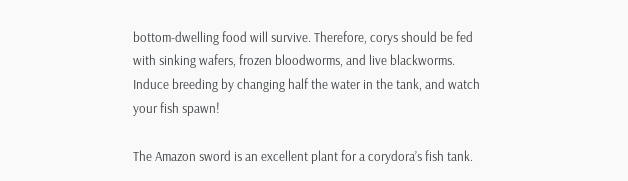bottom-dwelling food will survive. Therefore, corys should be fed with sinking wafers, frozen bloodworms, and live blackworms. Induce breeding by changing half the water in the tank, and watch your fish spawn!

The Amazon sword is an excellent plant for a corydora’s fish tank.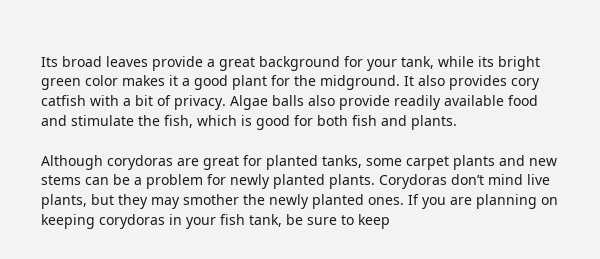Its broad leaves provide a great background for your tank, while its bright green color makes it a good plant for the midground. It also provides cory catfish with a bit of privacy. Algae balls also provide readily available food and stimulate the fish, which is good for both fish and plants.

Although corydoras are great for planted tanks, some carpet plants and new stems can be a problem for newly planted plants. Corydoras don’t mind live plants, but they may smother the newly planted ones. If you are planning on keeping corydoras in your fish tank, be sure to keep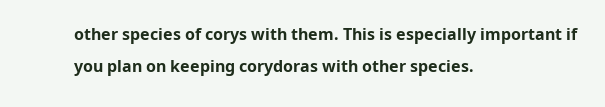other species of corys with them. This is especially important if you plan on keeping corydoras with other species.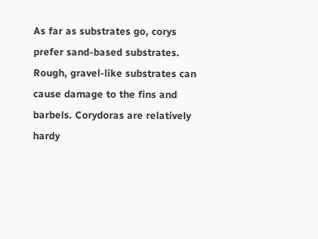As far as substrates go, corys prefer sand-based substrates. Rough, gravel-like substrates can cause damage to the fins and barbels. Corydoras are relatively hardy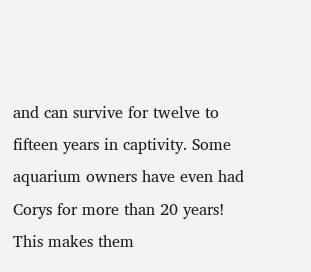and can survive for twelve to fifteen years in captivity. Some aquarium owners have even had Corys for more than 20 years! This makes them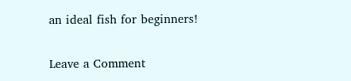an ideal fish for beginners!

Leave a Comment